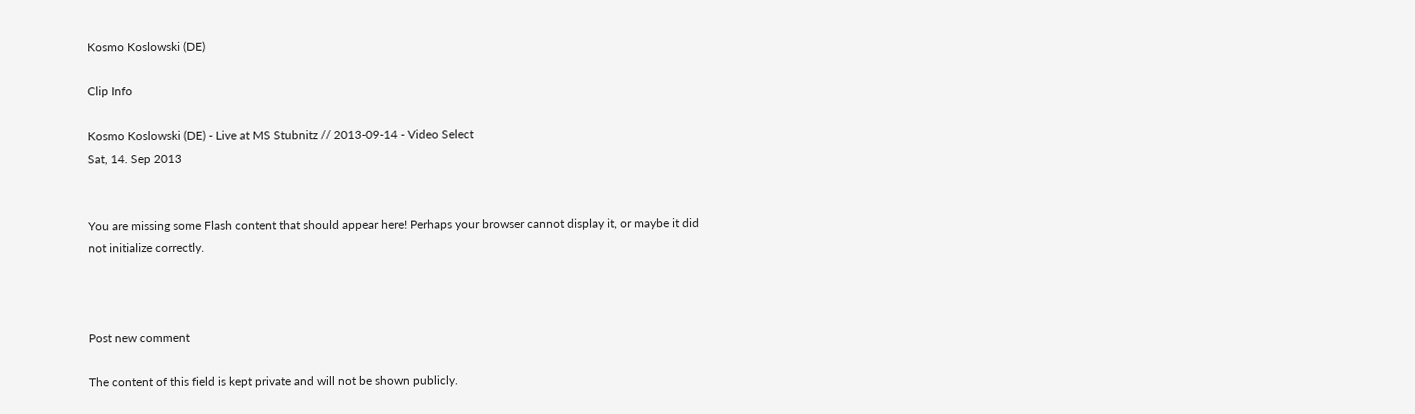Kosmo Koslowski (DE)

Clip Info

Kosmo Koslowski (DE) - Live at MS Stubnitz // 2013-09-14 - Video Select
Sat, 14. Sep 2013


You are missing some Flash content that should appear here! Perhaps your browser cannot display it, or maybe it did not initialize correctly.



Post new comment

The content of this field is kept private and will not be shown publicly.